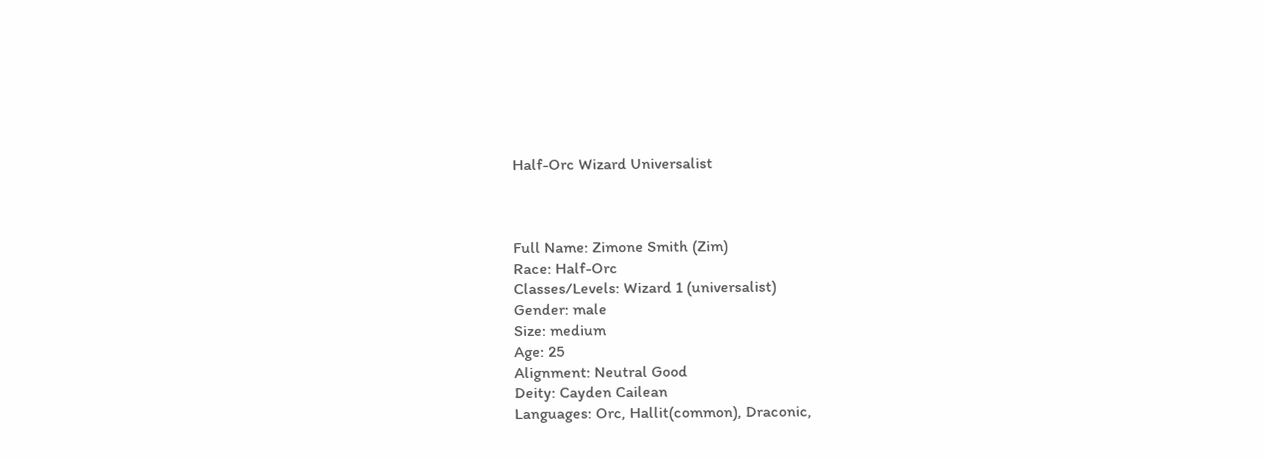Half-Orc Wizard Universalist



Full Name: Zimone Smith (Zim)
Race: Half-Orc
Classes/Levels: Wizard 1 (universalist)
Gender: male
Size: medium
Age: 25
Alignment: Neutral Good
Deity: Cayden Cailean
Languages: Orc, Hallit(common), Draconic,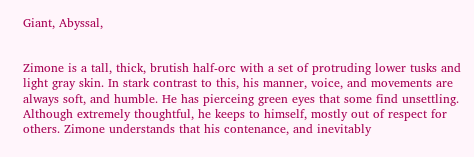Giant, Abyssal,


Zimone is a tall, thick, brutish half-orc with a set of protruding lower tusks and light gray skin. In stark contrast to this, his manner, voice, and movements are always soft, and humble. He has pierceing green eyes that some find unsettling. Although extremely thoughtful, he keeps to himself, mostly out of respect for others. Zimone understands that his contenance, and inevitably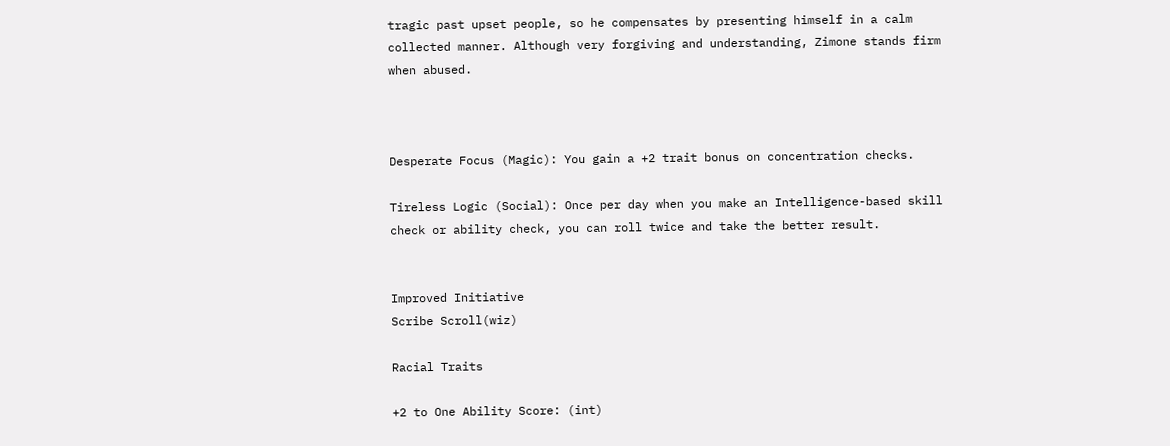tragic past upset people, so he compensates by presenting himself in a calm collected manner. Although very forgiving and understanding, Zimone stands firm when abused.



Desperate Focus (Magic): You gain a +2 trait bonus on concentration checks.

Tireless Logic (Social): Once per day when you make an Intelligence-based skill check or ability check, you can roll twice and take the better result.


Improved Initiative
Scribe Scroll(wiz)

Racial Traits

+2 to One Ability Score: (int)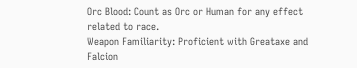Orc Blood: Count as Orc or Human for any effect related to race.
Weapon Familiarity: Proficient with Greataxe and Falcion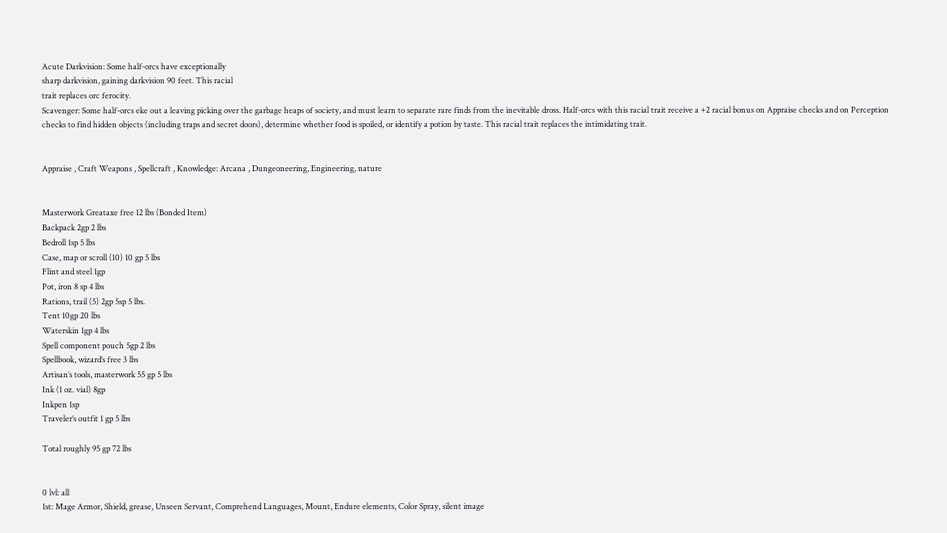Acute Darkvision: Some half-orcs have exceptionally
sharp darkvision, gaining darkvision 90 feet. This racial
trait replaces orc ferocity.
Scavenger: Some half-orcs eke out a leaving picking over the garbage heaps of society, and must learn to separate rare finds from the inevitable dross. Half-orcs with this racial trait receive a +2 racial bonus on Appraise checks and on Perception checks to find hidden objects (including traps and secret doors), determine whether food is spoiled, or identify a potion by taste. This racial trait replaces the intimidating trait.


Appraise , Craft Weapons , Spellcraft , Knowledge: Arcana , Dungeoneering, Engineering, nature


Masterwork Greataxe free 12 lbs (Bonded Item)
Backpack 2gp 2 lbs
Bedroll 1sp 5 lbs
Case, map or scroll (10) 10 gp 5 lbs
Flint and steel 1gp
Pot, iron 8 sp 4 lbs
Rations, trail (5) 2gp 5sp 5 lbs.
Tent 10gp 20 lbs
Waterskin 1gp 4 lbs
Spell component pouch 5gp 2 lbs
Spellbook, wizard’s free 3 lbs
Artisan’s tools, masterwork 55 gp 5 lbs
Ink (1 oz. vial) 8gp
Inkpen 1sp
Traveler’s outfit 1 gp 5 lbs

Total roughly 95 gp 72 lbs


0 lvl: all
1st: Mage Armor, Shield, grease, Unseen Servant, Comprehend Languages, Mount, Endure elements, Color Spray, silent image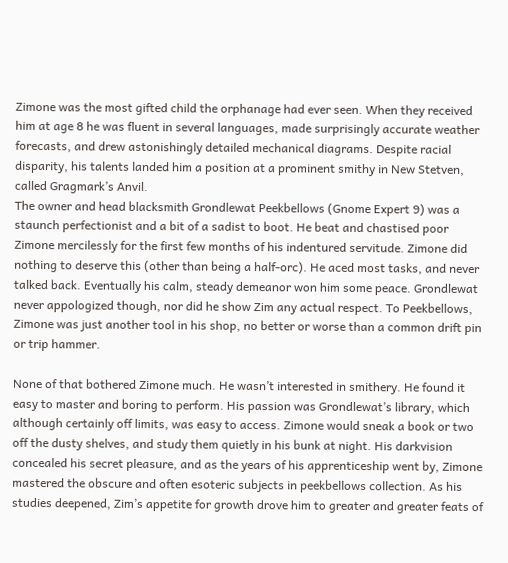Zimone was the most gifted child the orphanage had ever seen. When they received him at age 8 he was fluent in several languages, made surprisingly accurate weather forecasts, and drew astonishingly detailed mechanical diagrams. Despite racial disparity, his talents landed him a position at a prominent smithy in New Stetven, called Gragmark’s Anvil.
The owner and head blacksmith Grondlewat Peekbellows (Gnome Expert 9) was a staunch perfectionist and a bit of a sadist to boot. He beat and chastised poor Zimone mercilessly for the first few months of his indentured servitude. Zimone did nothing to deserve this (other than being a half-orc). He aced most tasks, and never talked back. Eventually his calm, steady demeanor won him some peace. Grondlewat never appologized though, nor did he show Zim any actual respect. To Peekbellows, Zimone was just another tool in his shop, no better or worse than a common drift pin or trip hammer.

None of that bothered Zimone much. He wasn’t interested in smithery. He found it easy to master and boring to perform. His passion was Grondlewat’s library, which although certainly off limits, was easy to access. Zimone would sneak a book or two off the dusty shelves, and study them quietly in his bunk at night. His darkvision concealed his secret pleasure, and as the years of his apprenticeship went by, Zimone mastered the obscure and often esoteric subjects in peekbellows collection. As his studies deepened, Zim’s appetite for growth drove him to greater and greater feats of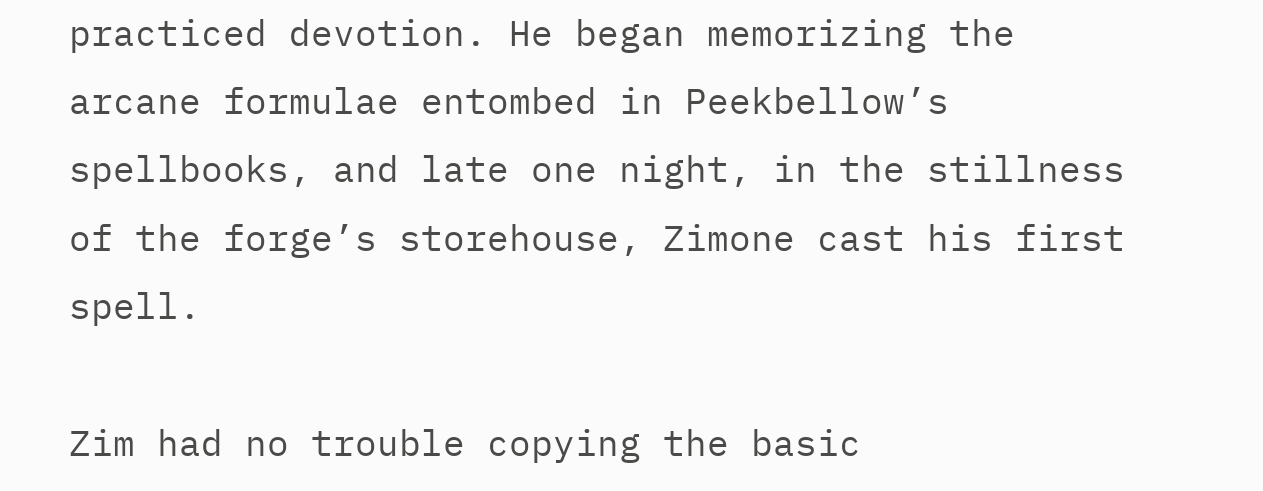practiced devotion. He began memorizing the arcane formulae entombed in Peekbellow’s spellbooks, and late one night, in the stillness of the forge’s storehouse, Zimone cast his first spell.

Zim had no trouble copying the basic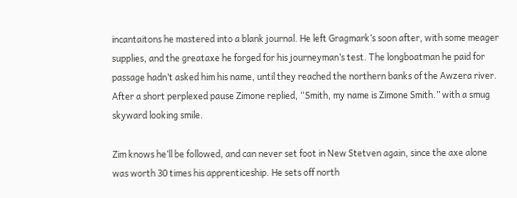incantaitons he mastered into a blank journal. He left Gragmark’s soon after, with some meager supplies, and the greataxe he forged for his journeyman’s test. The longboatman he paid for passage hadn’t asked him his name, until they reached the northern banks of the Awzera river. After a short perplexed pause Zimone replied, “Smith, my name is Zimone Smith.” with a smug skyward looking smile.

Zim knows he’ll be followed, and can never set foot in New Stetven again, since the axe alone was worth 30 times his apprenticeship. He sets off north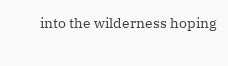into the wilderness hoping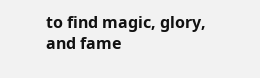to find magic, glory, and fame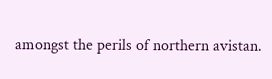amongst the perils of northern avistan.